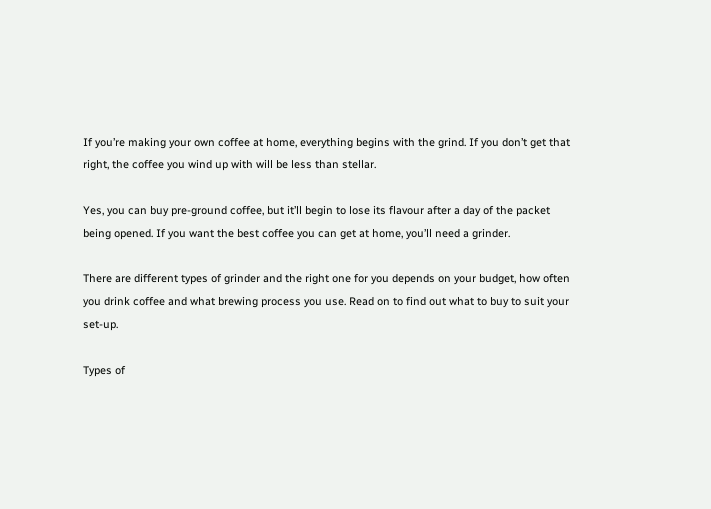If you’re making your own coffee at home, everything begins with the grind. If you don’t get that right, the coffee you wind up with will be less than stellar.

Yes, you can buy pre-ground coffee, but it’ll begin to lose its flavour after a day of the packet being opened. If you want the best coffee you can get at home, you’ll need a grinder.

There are different types of grinder and the right one for you depends on your budget, how often you drink coffee and what brewing process you use. Read on to find out what to buy to suit your set-up.

Types of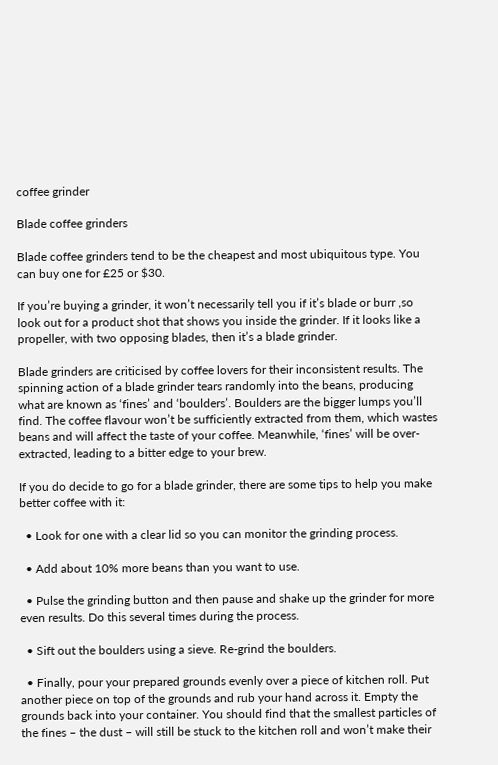coffee grinder

Blade coffee grinders

Blade coffee grinders tend to be the cheapest and most ubiquitous type. You can buy one for £25 or $30.

If you’re buying a grinder, it won’t necessarily tell you if it’s blade or burr ,so look out for a product shot that shows you inside the grinder. If it looks like a propeller, with two opposing blades, then it’s a blade grinder.

Blade grinders are criticised by coffee lovers for their inconsistent results. The spinning action of a blade grinder tears randomly into the beans, producing what are known as ‘fines’ and ‘boulders’. Boulders are the bigger lumps you’ll find. The coffee flavour won’t be sufficiently extracted from them, which wastes beans and will affect the taste of your coffee. Meanwhile, ‘fines’ will be over-extracted, leading to a bitter edge to your brew.

If you do decide to go for a blade grinder, there are some tips to help you make better coffee with it:

  • Look for one with a clear lid so you can monitor the grinding process.

  • Add about 10% more beans than you want to use.

  • Pulse the grinding button and then pause and shake up the grinder for more even results. Do this several times during the process.

  • Sift out the boulders using a sieve. Re-grind the boulders.

  • Finally, pour your prepared grounds evenly over a piece of kitchen roll. Put another piece on top of the grounds and rub your hand across it. Empty the grounds back into your container. You should find that the smallest particles of the fines – the dust – will still be stuck to the kitchen roll and won’t make their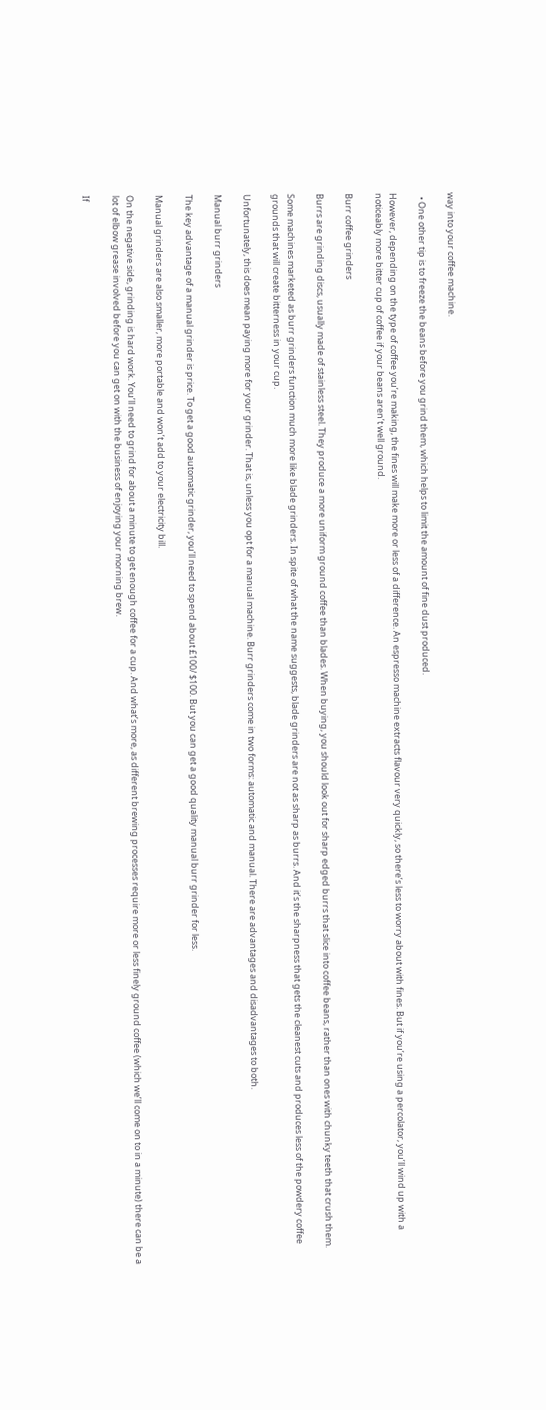way into your coffee machine.

  • One other tip is to freeze the beans before you grind them, which helps to limit the amount of fine dust produced.

However, depending on the type of coffee you’re making, the fines will make more or less of a difference. An espresso machine extracts flavour very quickly, so there’s less to worry about with fines. But if you’re using a percolator, you’ll wind up with a noticeably more bitter cup of coffee if your beans aren’t well ground.

Burr coffee grinders

Burrs are grinding discs, usually made of stainless steel. They produce a more uniform ground coffee than blades. When buying, you should look out for sharp edged burrs that slice into coffee beans, rather than ones with chunky teeth that crush them.

Some machines marketed as burr grinders function much more like blade grinders. In spite of what the name suggests, blade grinders are not as sharp as burrs. And it’s the sharpness that gets the cleanest cuts and produces less of the powdery coffee grounds that will create bitterness in your cup.

Unfortunately, this does mean paying more for your grinder. That is, unless you opt for a manual machine. Burr grinders come in two forms: automatic and manual. There are advantages and disadvantages to both.

Manual burr grinders

The key advantage of a manual grinder is price. To get a good automatic grinder, you’ll need to spend about £100/ $100. But you can get a good quality manual burr grinder for less.

Manual grinders are also smaller, more portable and won’t add to your electricity bill.

On the negative side, grinding is hard work. You’ll need to grind for about a minute to get enough coffee for a cup. And what’s more, as different brewing processes require more or less finely ground coffee (which we’ll come on to in a minute) there can be a lot of elbow grease involved before you can get on with the business of enjoying your morning brew.

If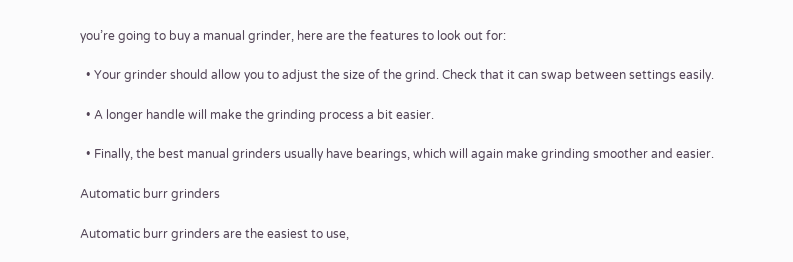you’re going to buy a manual grinder, here are the features to look out for:

  • Your grinder should allow you to adjust the size of the grind. Check that it can swap between settings easily.

  • A longer handle will make the grinding process a bit easier.

  • Finally, the best manual grinders usually have bearings, which will again make grinding smoother and easier.

Automatic burr grinders

Automatic burr grinders are the easiest to use,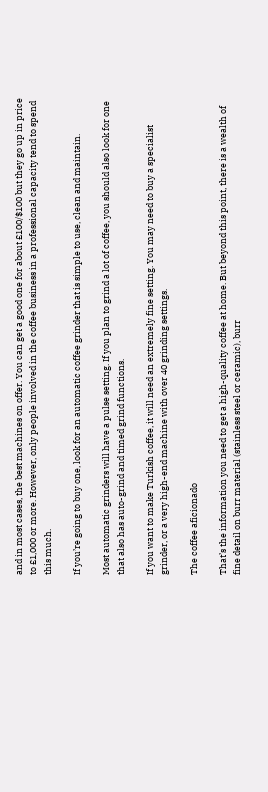and in most cases, the best machines on offer. You can get a good one for about £100/$100 but they go up in price to £1,000 or more. However, only people involved in the coffee business in a professional capacity tend to spend this much.

If you’re going to buy one, look for an automatic coffee grinder that is simple to use, clean and maintain.

Most automatic grinders will have a pulse setting. If you plan to grind a lot of coffee, you should also look for one that also has auto-grind and timed grind functions.

If you want to make Turkish coffee, it will need an extremely fine setting. You may need to buy a specialist grinder, or a very high-end machine with over 40 grinding settings.

The coffee aficionado

That’s the information you need to get a high-quality coffee at home. But beyond this point, there is a wealth of fine detail on burr material (stainless steel or ceramic), burr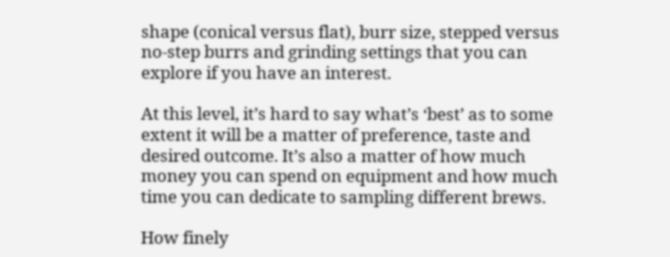shape (conical versus flat), burr size, stepped versus no-step burrs and grinding settings that you can explore if you have an interest.

At this level, it’s hard to say what’s ‘best’ as to some extent it will be a matter of preference, taste and desired outcome. It’s also a matter of how much money you can spend on equipment and how much time you can dedicate to sampling different brews.

How finely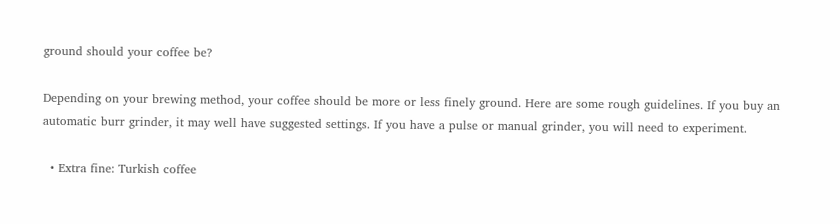ground should your coffee be?

Depending on your brewing method, your coffee should be more or less finely ground. Here are some rough guidelines. If you buy an automatic burr grinder, it may well have suggested settings. If you have a pulse or manual grinder, you will need to experiment.

  • Extra fine: Turkish coffee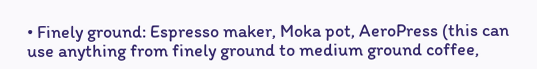• Finely ground: Espresso maker, Moka pot, AeroPress (this can use anything from finely ground to medium ground coffee,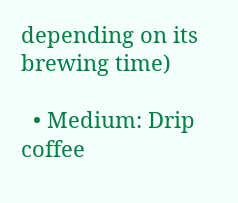depending on its brewing time)

  • Medium: Drip coffee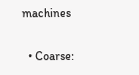machines

  • Coarse: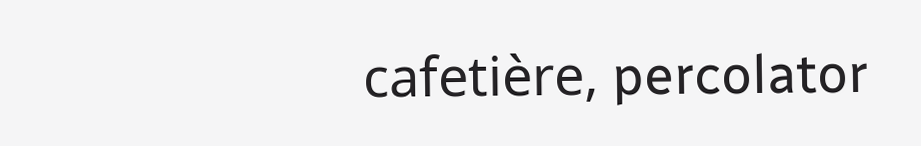cafetière, percolator